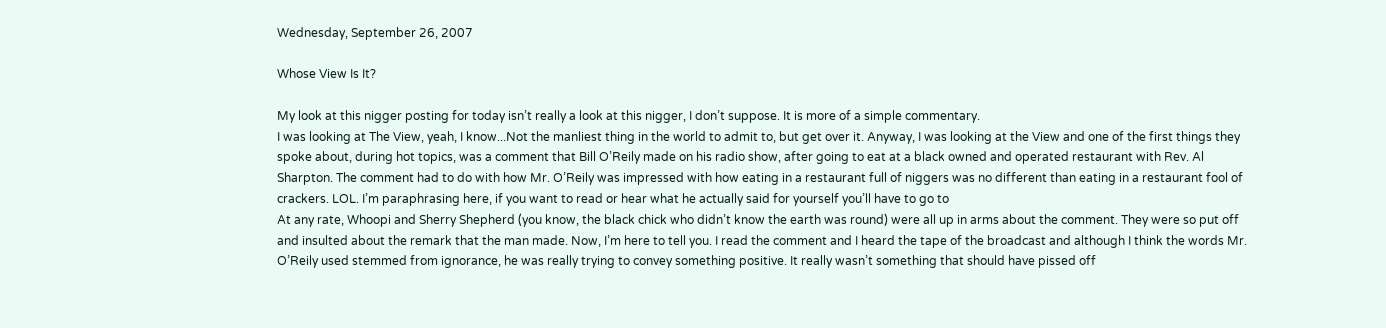Wednesday, September 26, 2007

Whose View Is It?

My look at this nigger posting for today isn’t really a look at this nigger, I don’t suppose. It is more of a simple commentary.
I was looking at The View, yeah, I know...Not the manliest thing in the world to admit to, but get over it. Anyway, I was looking at the View and one of the first things they spoke about, during hot topics, was a comment that Bill O’Reily made on his radio show, after going to eat at a black owned and operated restaurant with Rev. Al Sharpton. The comment had to do with how Mr. O’Reily was impressed with how eating in a restaurant full of niggers was no different than eating in a restaurant fool of crackers. LOL. I’m paraphrasing here, if you want to read or hear what he actually said for yourself you’ll have to go to
At any rate, Whoopi and Sherry Shepherd (you know, the black chick who didn’t know the earth was round) were all up in arms about the comment. They were so put off and insulted about the remark that the man made. Now, I’m here to tell you. I read the comment and I heard the tape of the broadcast and although I think the words Mr. O’Reily used stemmed from ignorance, he was really trying to convey something positive. It really wasn’t something that should have pissed off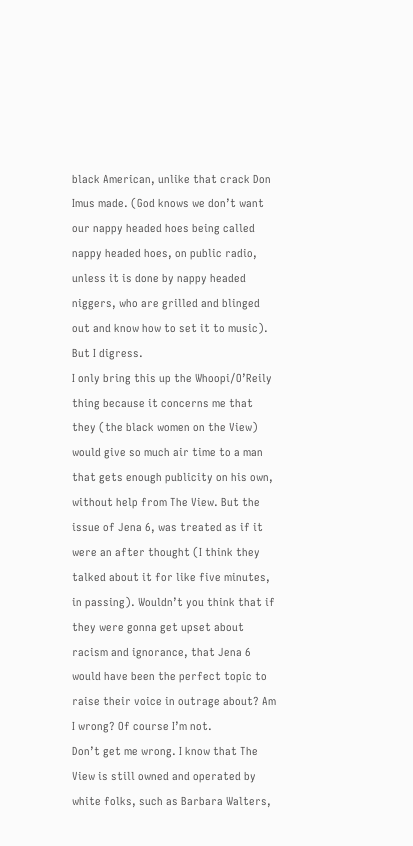black American, unlike that crack Don Imus made. (God knows we don’t want our nappy headed hoes being called nappy headed hoes, on public radio, unless it is done by nappy headed niggers, who are grilled and blinged out and know how to set it to music). But I digress.
I only bring this up the Whoopi/O’Reily thing because it concerns me that they (the black women on the View) would give so much air time to a man that gets enough publicity on his own, without help from The View. But the issue of Jena 6, was treated as if it were an after thought (I think they talked about it for like five minutes, in passing). Wouldn’t you think that if they were gonna get upset about racism and ignorance, that Jena 6 would have been the perfect topic to raise their voice in outrage about? Am I wrong? Of course I’m not.
Don’t get me wrong. I know that The View is still owned and operated by white folks, such as Barbara Walters,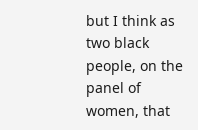but I think as two black people, on the panel of women, that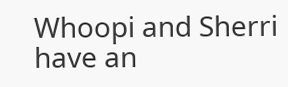Whoopi and Sherri have an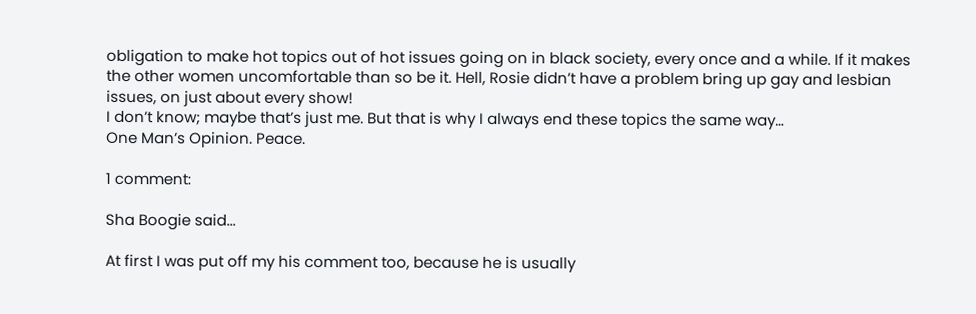obligation to make hot topics out of hot issues going on in black society, every once and a while. If it makes the other women uncomfortable than so be it. Hell, Rosie didn’t have a problem bring up gay and lesbian issues, on just about every show!
I don’t know; maybe that’s just me. But that is why I always end these topics the same way…
One Man’s Opinion. Peace.

1 comment:

Sha Boogie said...

At first I was put off my his comment too, because he is usually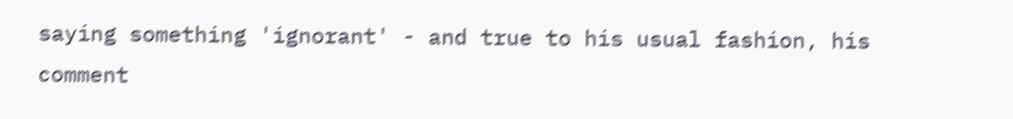saying something 'ignorant' - and true to his usual fashion, his comment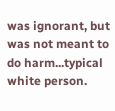was ignorant, but was not meant to do harm...typical white person.